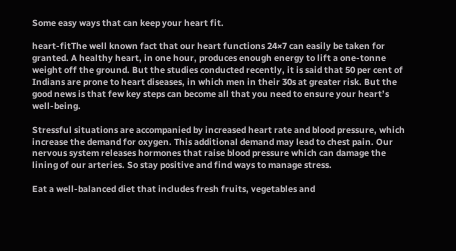Some easy ways that can keep your heart fit.

heart-fitThe well known fact that our heart functions 24×7 can easily be taken for granted. A healthy heart, in one hour, produces enough energy to lift a one-tonne weight off the ground. But the studies conducted recently, it is said that 50 per cent of Indians are prone to heart diseases, in which men in their 30s at greater risk. But the good news is that few key steps can become all that you need to ensure your heart’s well-being.

Stressful situations are accompanied by increased heart rate and blood pressure, which increase the demand for oxygen. This additional demand may lead to chest pain. Our nervous system releases hormones that raise blood pressure which can damage the lining of our arteries. So stay positive and find ways to manage stress.

Eat a well-balanced diet that includes fresh fruits, vegetables and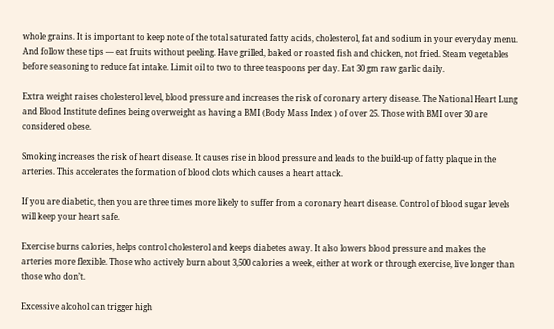whole grains. It is important to keep note of the total saturated fatty acids, cholesterol, fat and sodium in your everyday menu. And follow these tips — eat fruits without peeling. Have grilled, baked or roasted fish and chicken, not fried. Steam vegetables before seasoning to reduce fat intake. Limit oil to two to three teaspoons per day. Eat 30 gm raw garlic daily.

Extra weight raises cholesterol level, blood pressure and increases the risk of coronary artery disease. The National Heart Lung and Blood Institute defines being overweight as having a BMI (Body Mass Index ) of over 25. Those with BMI over 30 are considered obese.

Smoking increases the risk of heart disease. It causes rise in blood pressure and leads to the build-up of fatty plaque in the arteries. This accelerates the formation of blood clots which causes a heart attack.

If you are diabetic, then you are three times more likely to suffer from a coronary heart disease. Control of blood sugar levels will keep your heart safe.

Exercise burns calories, helps control cholesterol and keeps diabetes away. It also lowers blood pressure and makes the arteries more flexible. Those who actively burn about 3,500 calories a week, either at work or through exercise, live longer than those who don’t.

Excessive alcohol can trigger high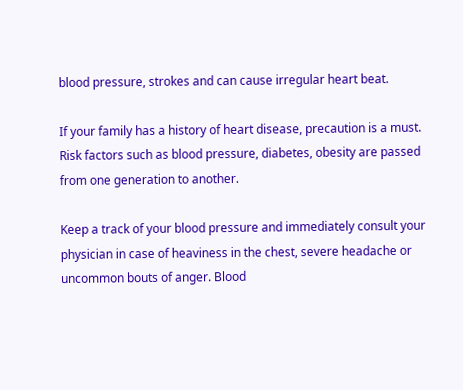blood pressure, strokes and can cause irregular heart beat.

If your family has a history of heart disease, precaution is a must. Risk factors such as blood pressure, diabetes, obesity are passed from one generation to another.

Keep a track of your blood pressure and immediately consult your physician in case of heaviness in the chest, severe headache or uncommon bouts of anger. Blood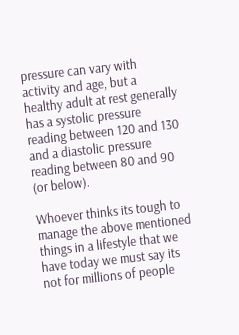pressure can vary with activity and age, but a healthy adult at rest generally has a systolic pressure reading between 120 and 130 and a diastolic pressure reading between 80 and 90 (or below).

Whoever thinks its tough to manage the above mentioned things in a lifestyle that we have today we must say its not for millions of people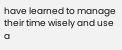have learned to manage their time wisely and use a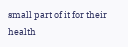small part of it for their health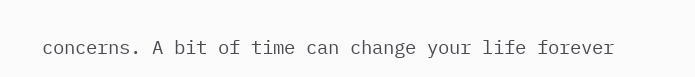concerns. A bit of time can change your life forever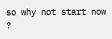so why not start now ?